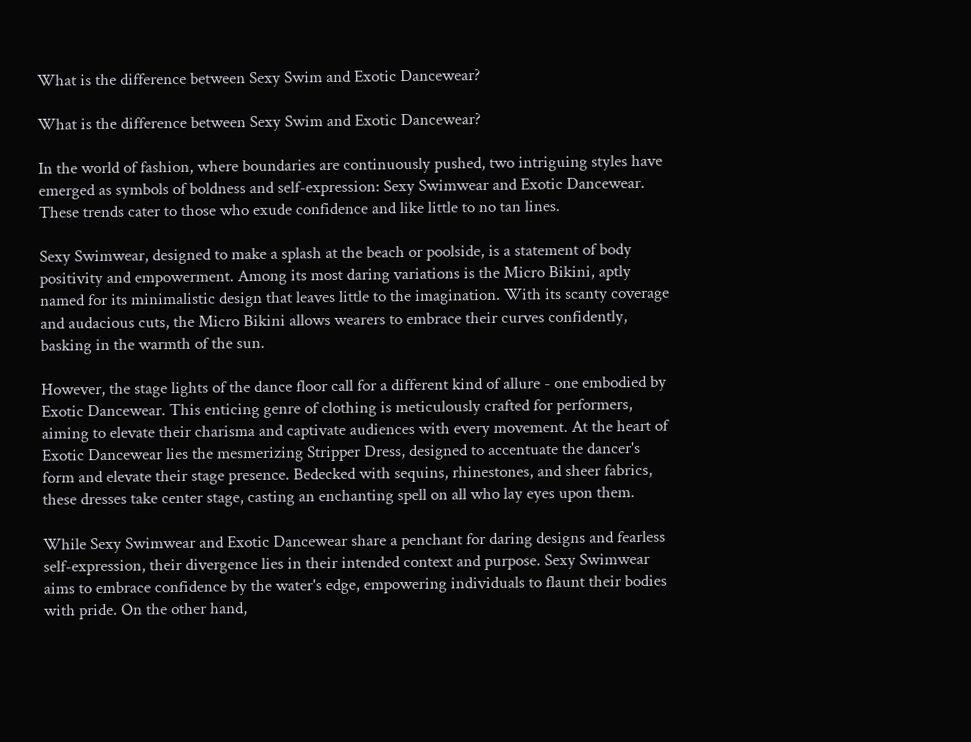What is the difference between Sexy Swim and Exotic Dancewear?

What is the difference between Sexy Swim and Exotic Dancewear?

In the world of fashion, where boundaries are continuously pushed, two intriguing styles have emerged as symbols of boldness and self-expression: Sexy Swimwear and Exotic Dancewear. These trends cater to those who exude confidence and like little to no tan lines.

Sexy Swimwear, designed to make a splash at the beach or poolside, is a statement of body positivity and empowerment. Among its most daring variations is the Micro Bikini, aptly named for its minimalistic design that leaves little to the imagination. With its scanty coverage and audacious cuts, the Micro Bikini allows wearers to embrace their curves confidently, basking in the warmth of the sun.

However, the stage lights of the dance floor call for a different kind of allure - one embodied by Exotic Dancewear. This enticing genre of clothing is meticulously crafted for performers, aiming to elevate their charisma and captivate audiences with every movement. At the heart of Exotic Dancewear lies the mesmerizing Stripper Dress, designed to accentuate the dancer's form and elevate their stage presence. Bedecked with sequins, rhinestones, and sheer fabrics, these dresses take center stage, casting an enchanting spell on all who lay eyes upon them.

While Sexy Swimwear and Exotic Dancewear share a penchant for daring designs and fearless self-expression, their divergence lies in their intended context and purpose. Sexy Swimwear aims to embrace confidence by the water's edge, empowering individuals to flaunt their bodies with pride. On the other hand,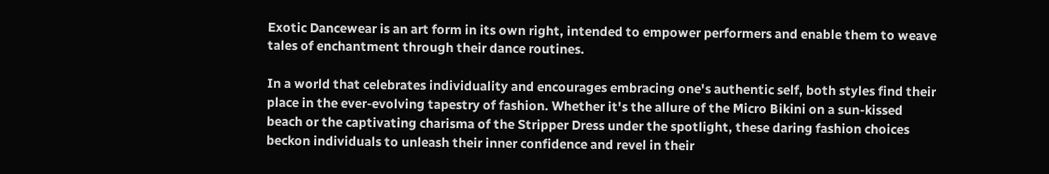Exotic Dancewear is an art form in its own right, intended to empower performers and enable them to weave tales of enchantment through their dance routines.

In a world that celebrates individuality and encourages embracing one's authentic self, both styles find their place in the ever-evolving tapestry of fashion. Whether it's the allure of the Micro Bikini on a sun-kissed beach or the captivating charisma of the Stripper Dress under the spotlight, these daring fashion choices beckon individuals to unleash their inner confidence and revel in their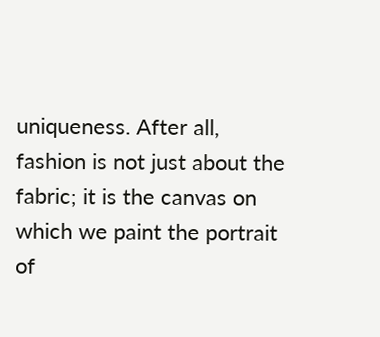uniqueness. After all, fashion is not just about the fabric; it is the canvas on which we paint the portrait of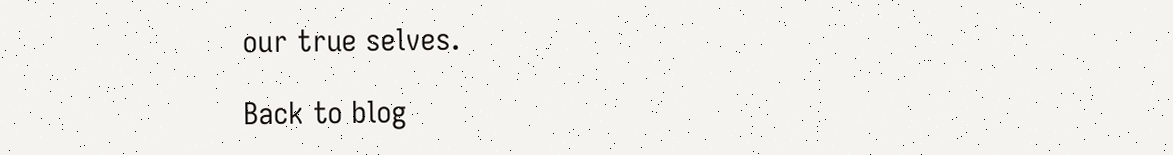our true selves.

Back to blog